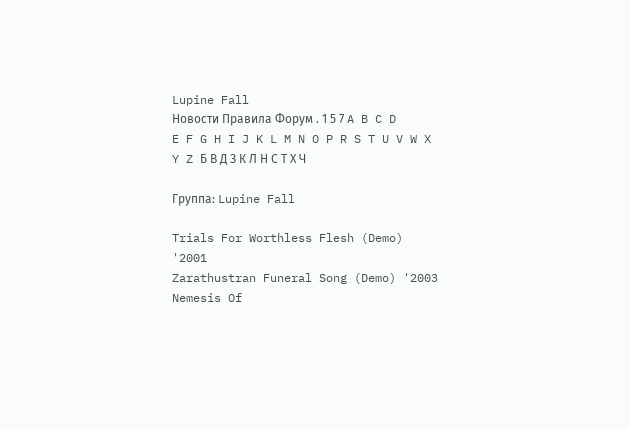Lupine Fall
Новости Правила Форум . 1 5 7 A B C D E F G H I J K L M N O P R S T U V W X Y Z Б В Д З К Л Н С Т Х Ч

Группа: Lupine Fall

Trials For Worthless Flesh (Demo) '2001
Zarathustran Funeral Song (Demo) '2003
Nemesis Of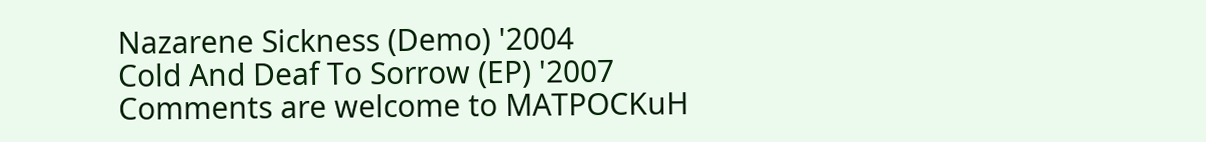Nazarene Sickness (Demo) '2004
Cold And Deaf To Sorrow (EP) '2007
Comments are welcome to MATPOCKuH